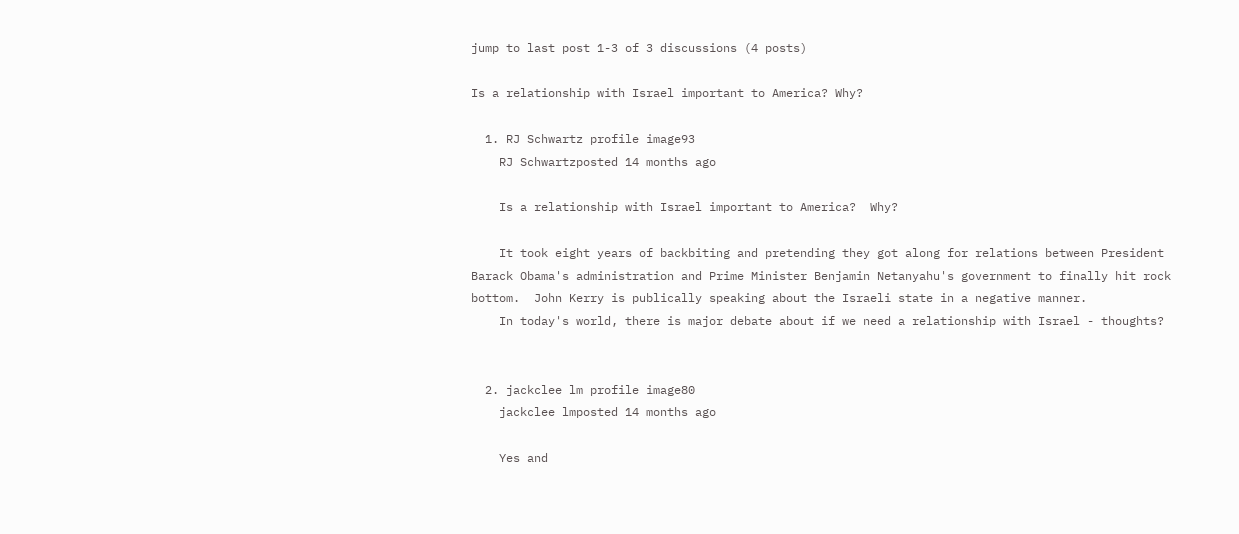jump to last post 1-3 of 3 discussions (4 posts)

Is a relationship with Israel important to America? Why?

  1. RJ Schwartz profile image93
    RJ Schwartzposted 14 months ago

    Is a relationship with Israel important to America?  Why?

    It took eight years of backbiting and pretending they got along for relations between President Barack Obama's administration and Prime Minister Benjamin Netanyahu's government to finally hit rock bottom.  John Kerry is publically speaking about the Israeli state in a negative manner.
    In today's world, there is major debate about if we need a relationship with Israel - thoughts?


  2. jackclee lm profile image80
    jackclee lmposted 14 months ago

    Yes and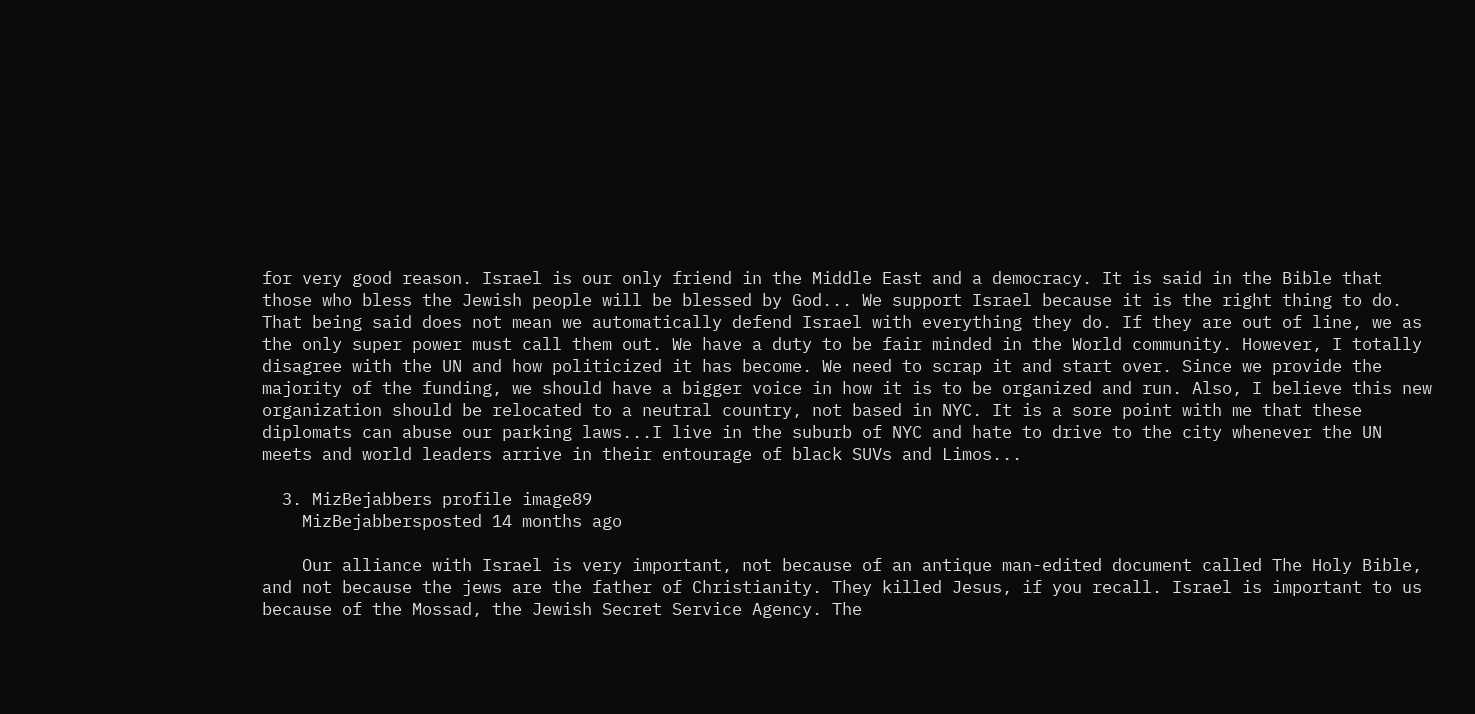for very good reason. Israel is our only friend in the Middle East and a democracy. It is said in the Bible that those who bless the Jewish people will be blessed by God... We support Israel because it is the right thing to do. That being said does not mean we automatically defend Israel with everything they do. If they are out of line, we as the only super power must call them out. We have a duty to be fair minded in the World community. However, I totally disagree with the UN and how politicized it has become. We need to scrap it and start over. Since we provide the majority of the funding, we should have a bigger voice in how it is to be organized and run. Also, I believe this new organization should be relocated to a neutral country, not based in NYC. It is a sore point with me that these diplomats can abuse our parking laws...I live in the suburb of NYC and hate to drive to the city whenever the UN meets and world leaders arrive in their entourage of black SUVs and Limos...

  3. MizBejabbers profile image89
    MizBejabbersposted 14 months ago

    Our alliance with Israel is very important, not because of an antique man-edited document called The Holy Bible, and not because the jews are the father of Christianity. They killed Jesus, if you recall. Israel is important to us because of the Mossad, the Jewish Secret Service Agency. The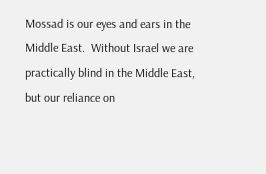Mossad is our eyes and ears in the Middle East.  Without Israel we are practically blind in the Middle East, but our reliance on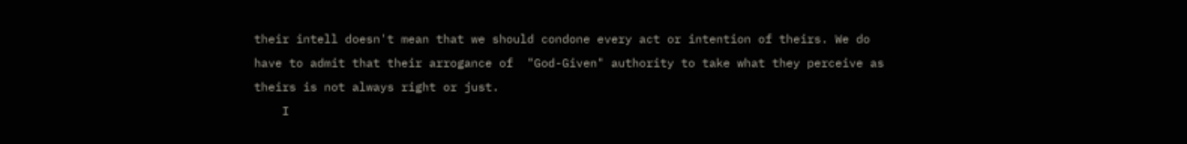their intell doesn't mean that we should condone every act or intention of theirs. We do have to admit that their arrogance of  "God-Given" authority to take what they perceive as theirs is not always right or just.
    I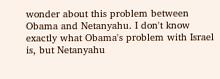wonder about this problem between Obama and Netanyahu. I don't know exactly what Obama's problem with Israel is, but Netanyahu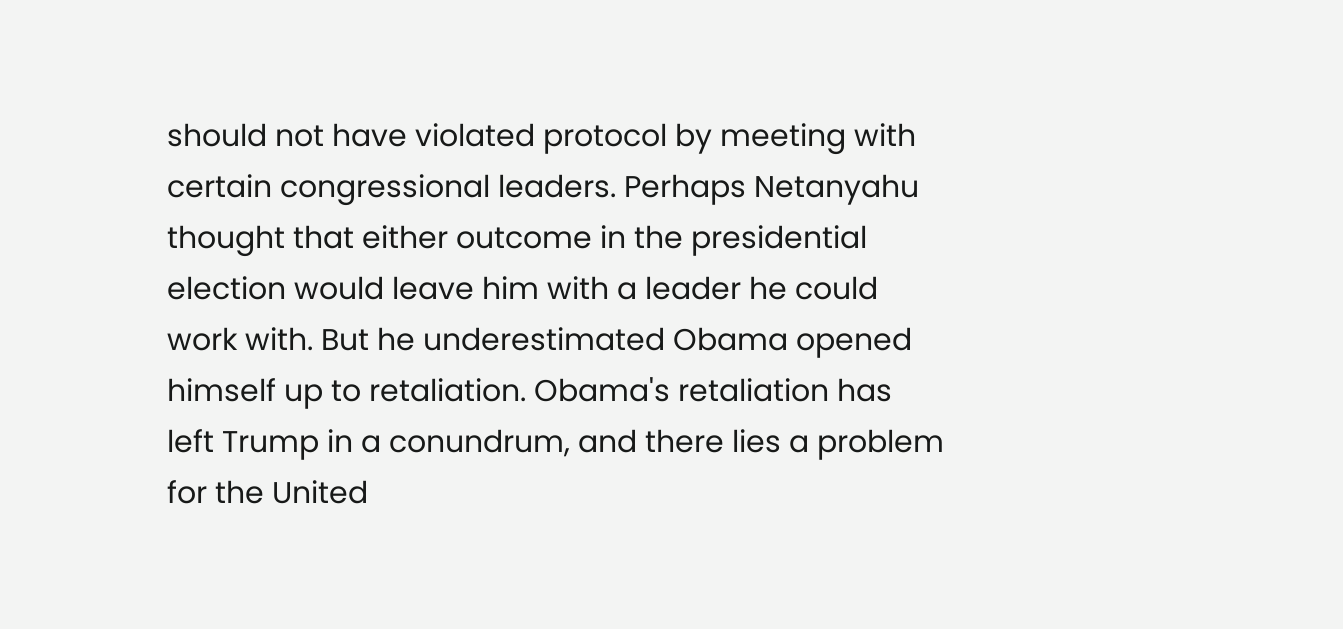should not have violated protocol by meeting with certain congressional leaders. Perhaps Netanyahu thought that either outcome in the presidential election would leave him with a leader he could work with. But he underestimated Obama opened himself up to retaliation. Obama's retaliation has left Trump in a conundrum, and there lies a problem for the United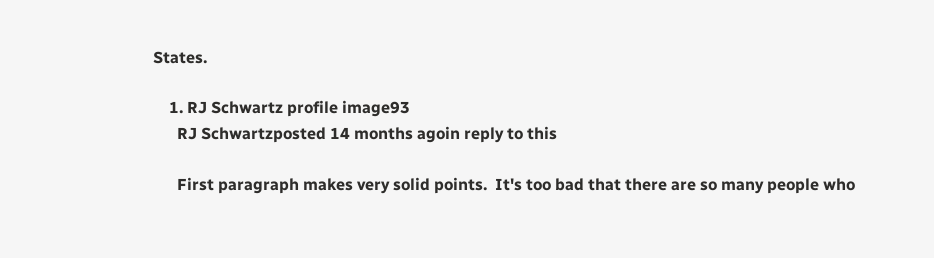States.

    1. RJ Schwartz profile image93
      RJ Schwartzposted 14 months agoin reply to this

      First paragraph makes very solid points.  It's too bad that there are so many people who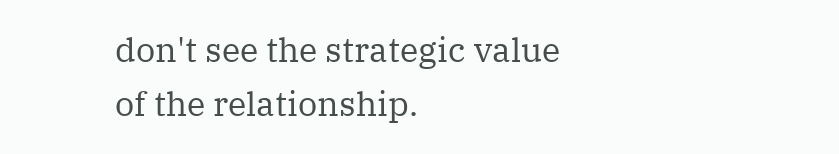don't see the strategic value of the relationship.